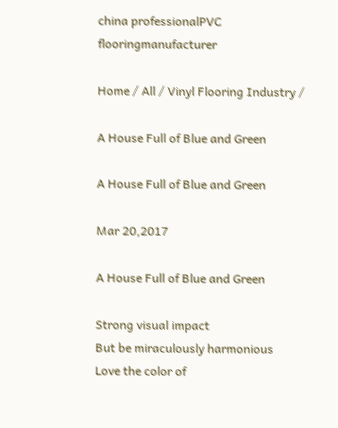china professionalPVC flooringmanufacturer

Home / All / Vinyl Flooring Industry /

A House Full of Blue and Green

A House Full of Blue and Green

Mar 20,2017

A House Full of Blue and Green

Strong visual impact
But be miraculously harmonious
Love the color of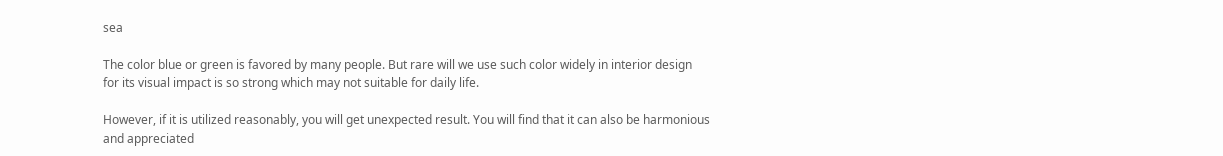sea

The color blue or green is favored by many people. But rare will we use such color widely in interior design for its visual impact is so strong which may not suitable for daily life.

However, if it is utilized reasonably, you will get unexpected result. You will find that it can also be harmonious and appreciated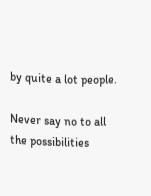by quite a lot people.

Never say no to all the possibilities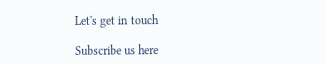Let's get in touch

Subscribe us here